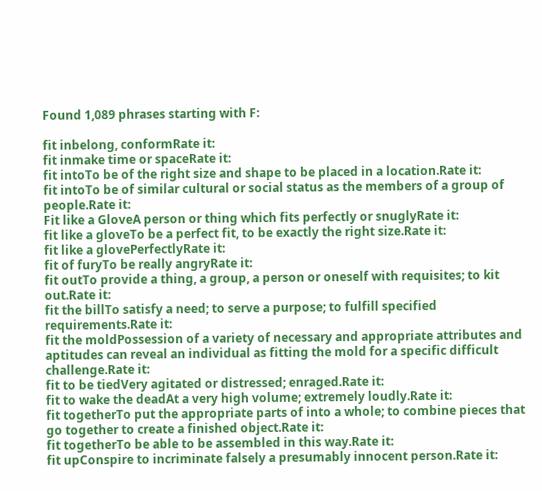Found 1,089 phrases starting with F:

fit inbelong, conformRate it:
fit inmake time or spaceRate it:
fit intoTo be of the right size and shape to be placed in a location.Rate it:
fit intoTo be of similar cultural or social status as the members of a group of people.Rate it:
Fit like a GloveA person or thing which fits perfectly or snuglyRate it:
fit like a gloveTo be a perfect fit, to be exactly the right size.Rate it:
fit like a glovePerfectlyRate it:
fit of furyTo be really angryRate it:
fit outTo provide a thing, a group, a person or oneself with requisites; to kit out.Rate it:
fit the billTo satisfy a need; to serve a purpose; to fulfill specified requirements.Rate it:
fit the moldPossession of a variety of necessary and appropriate attributes and aptitudes can reveal an individual as fitting the mold for a specific difficult challenge.Rate it:
fit to be tiedVery agitated or distressed; enraged.Rate it:
fit to wake the deadAt a very high volume; extremely loudly.Rate it:
fit togetherTo put the appropriate parts of into a whole; to combine pieces that go together to create a finished object.Rate it:
fit togetherTo be able to be assembled in this way.Rate it:
fit upConspire to incriminate falsely a presumably innocent person.Rate it: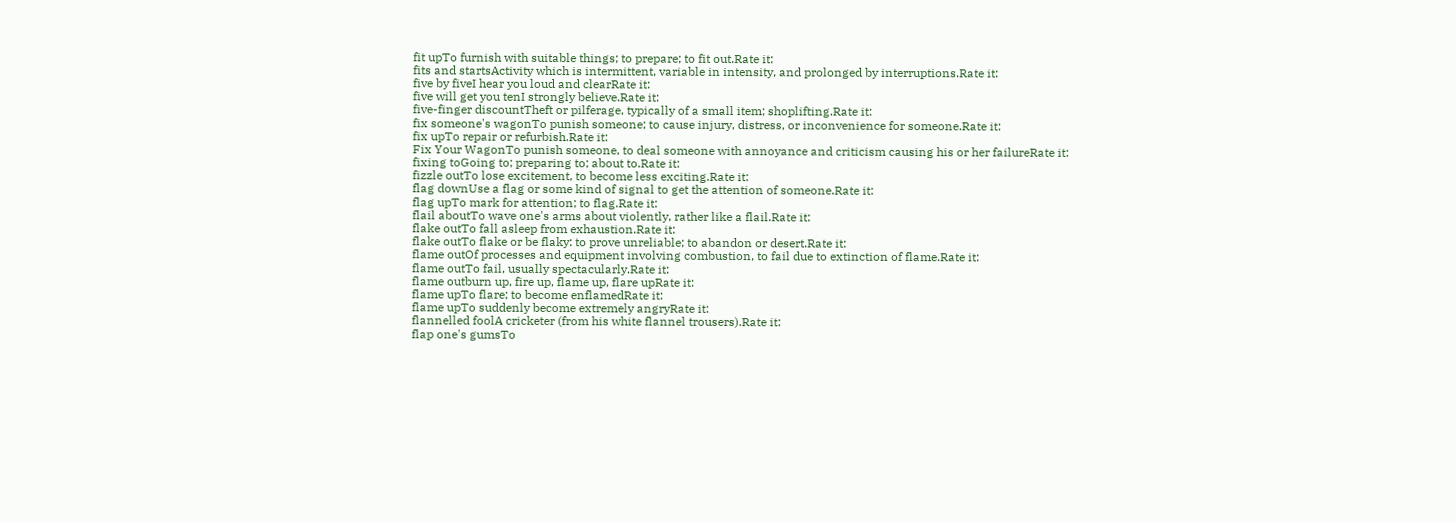fit upTo furnish with suitable things; to prepare; to fit out.Rate it:
fits and startsActivity which is intermittent, variable in intensity, and prolonged by interruptions.Rate it:
five by fiveI hear you loud and clearRate it:
five will get you tenI strongly believe.Rate it:
five-finger discountTheft or pilferage, typically of a small item; shoplifting.Rate it:
fix someone's wagonTo punish someone; to cause injury, distress, or inconvenience for someone.Rate it:
fix upTo repair or refurbish.Rate it:
Fix Your WagonTo punish someone, to deal someone with annoyance and criticism causing his or her failureRate it:
fixing toGoing to; preparing to; about to.Rate it:
fizzle outTo lose excitement, to become less exciting.Rate it:
flag downUse a flag or some kind of signal to get the attention of someone.Rate it:
flag upTo mark for attention; to flag.Rate it:
flail aboutTo wave one's arms about violently, rather like a flail.Rate it:
flake outTo fall asleep from exhaustion.Rate it:
flake outTo flake or be flaky: to prove unreliable; to abandon or desert.Rate it:
flame outOf processes and equipment involving combustion, to fail due to extinction of flame.Rate it:
flame outTo fail, usually spectacularly.Rate it:
flame outburn up, fire up, flame up, flare upRate it:
flame upTo flare; to become enflamedRate it:
flame upTo suddenly become extremely angryRate it:
flannelled foolA cricketer (from his white flannel trousers).Rate it:
flap one's gumsTo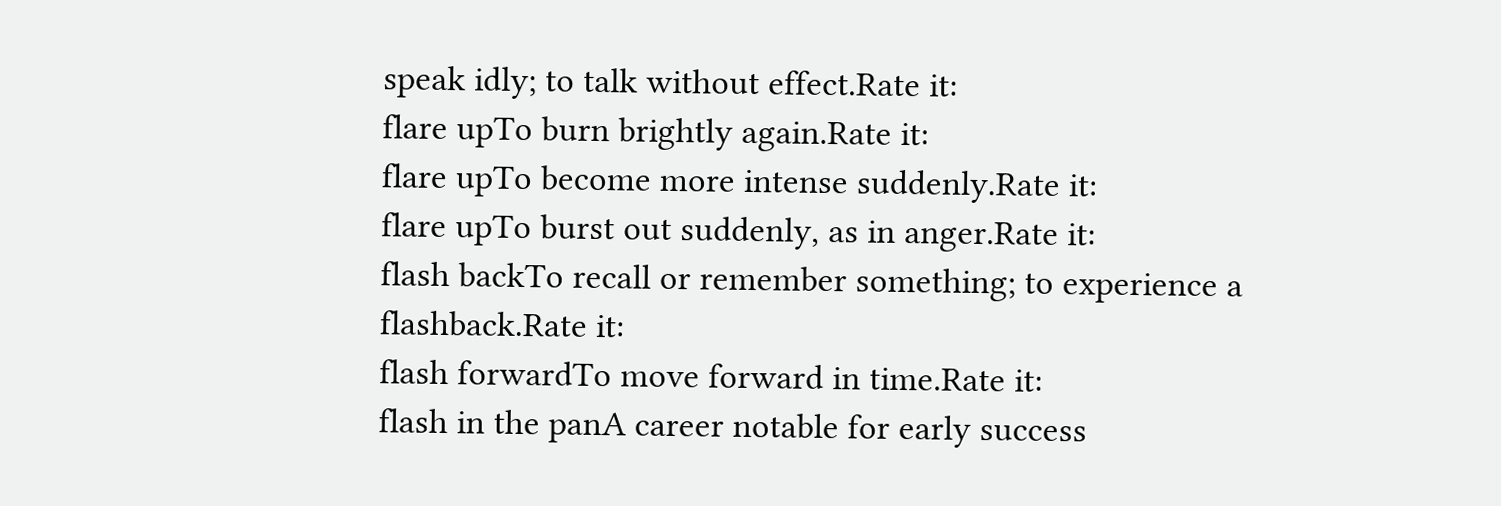speak idly; to talk without effect.Rate it:
flare upTo burn brightly again.Rate it:
flare upTo become more intense suddenly.Rate it:
flare upTo burst out suddenly, as in anger.Rate it:
flash backTo recall or remember something; to experience a flashback.Rate it:
flash forwardTo move forward in time.Rate it:
flash in the panA career notable for early success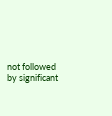not followed by significant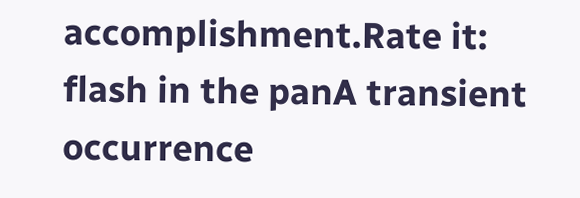accomplishment.Rate it:
flash in the panA transient occurrence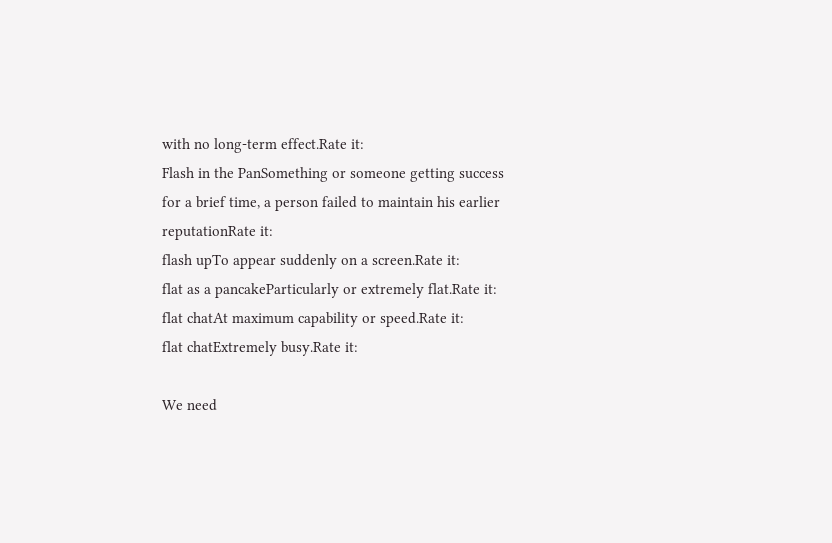with no long-term effect.Rate it:
Flash in the PanSomething or someone getting success for a brief time, a person failed to maintain his earlier reputationRate it:
flash upTo appear suddenly on a screen.Rate it:
flat as a pancakeParticularly or extremely flat.Rate it:
flat chatAt maximum capability or speed.Rate it:
flat chatExtremely busy.Rate it:

We need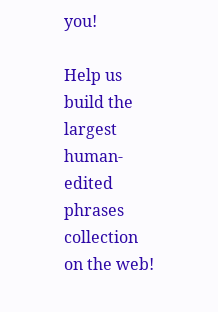you!

Help us build the largest human-edited phrases collection on the web!